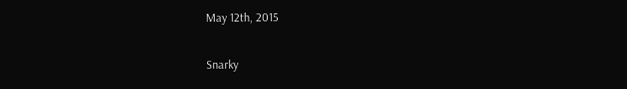May 12th, 2015

Snarky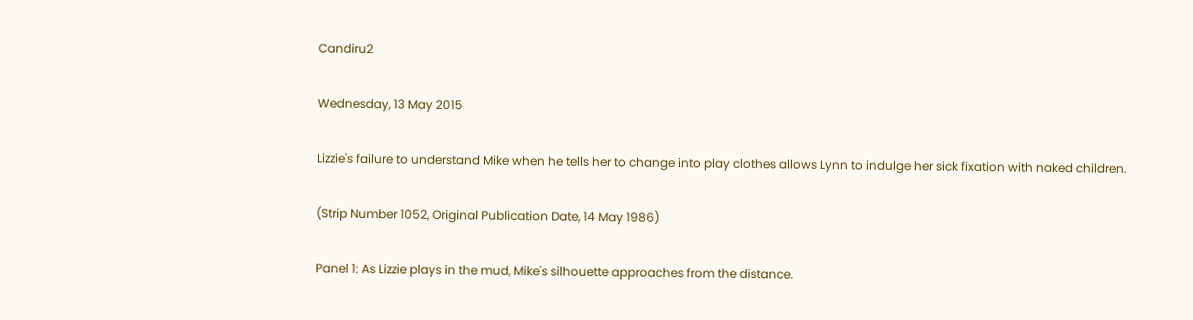Candiru2

Wednesday, 13 May 2015

Lizzie's failure to understand Mike when he tells her to change into play clothes allows Lynn to indulge her sick fixation with naked children.

(Strip Number 1052, Original Publication Date, 14 May 1986)

Panel 1: As Lizzie plays in the mud, Mike's silhouette approaches from the distance.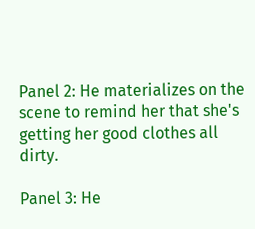Panel 2: He materializes on the scene to remind her that she's getting her good clothes all dirty.

Panel 3: He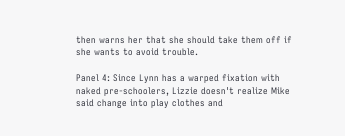then warns her that she should take them off if she wants to avoid trouble.

Panel 4: Since Lynn has a warped fixation with naked pre-schoolers, Lizzie doesn't realize Mike said change into play clothes and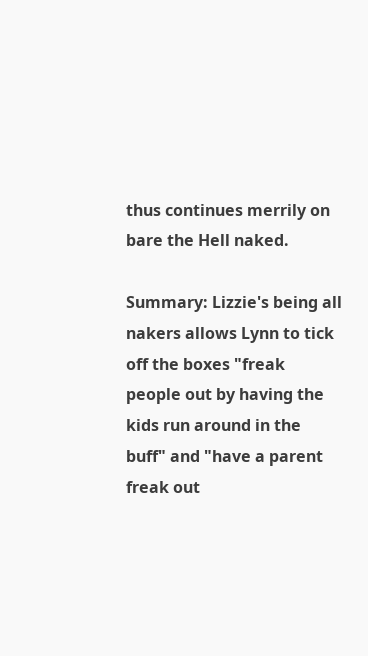thus continues merrily on bare the Hell naked.

Summary: Lizzie's being all nakers allows Lynn to tick off the boxes "freak people out by having the kids run around in the buff" and "have a parent freak out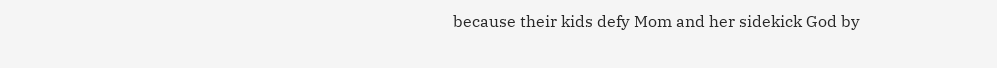because their kids defy Mom and her sidekick God by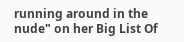running around in the nude" on her Big List Of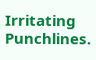Irritating Punchlines.